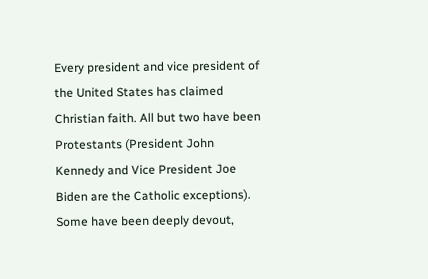Every president and vice president of the United States has claimed Christian faith. All but two have been Protestants (President John Kennedy and Vice President Joe Biden are the Catholic exceptions). Some have been deeply devout,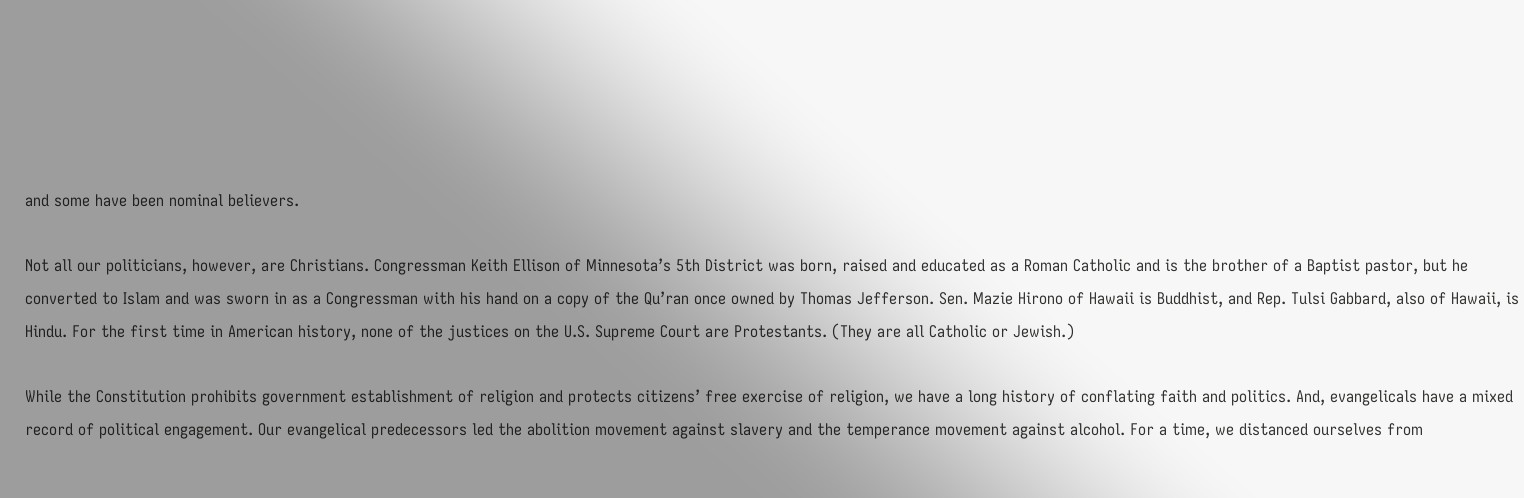and some have been nominal believers.

Not all our politicians, however, are Christians. Congressman Keith Ellison of Minnesota’s 5th District was born, raised and educated as a Roman Catholic and is the brother of a Baptist pastor, but he converted to Islam and was sworn in as a Congressman with his hand on a copy of the Qu’ran once owned by Thomas Jefferson. Sen. Mazie Hirono of Hawaii is Buddhist, and Rep. Tulsi Gabbard, also of Hawaii, is Hindu. For the first time in American history, none of the justices on the U.S. Supreme Court are Protestants. (They are all Catholic or Jewish.)

While the Constitution prohibits government establishment of religion and protects citizens’ free exercise of religion, we have a long history of conflating faith and politics. And, evangelicals have a mixed record of political engagement. Our evangelical predecessors led the abolition movement against slavery and the temperance movement against alcohol. For a time, we distanced ourselves from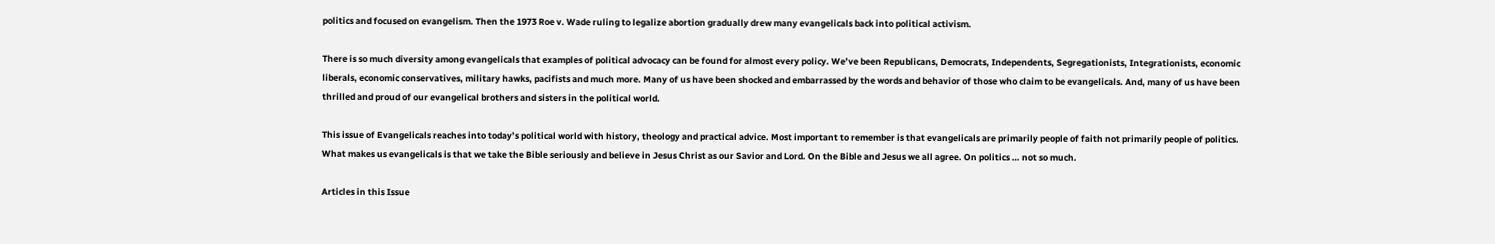politics and focused on evangelism. Then the 1973 Roe v. Wade ruling to legalize abortion gradually drew many evangelicals back into political activism.

There is so much diversity among evangelicals that examples of political advocacy can be found for almost every policy. We’ve been Republicans, Democrats, Independents, Segregationists, Integrationists, economic liberals, economic conservatives, military hawks, pacifists and much more. Many of us have been shocked and embarrassed by the words and behavior of those who claim to be evangelicals. And, many of us have been thrilled and proud of our evangelical brothers and sisters in the political world.

This issue of Evangelicals reaches into today’s political world with history, theology and practical advice. Most important to remember is that evangelicals are primarily people of faith not primarily people of politics. What makes us evangelicals is that we take the Bible seriously and believe in Jesus Christ as our Savior and Lord. On the Bible and Jesus we all agree. On politics … not so much.

Articles in this Issue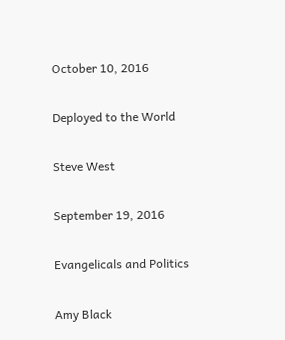October 10, 2016

Deployed to the World

Steve West

September 19, 2016

Evangelicals and Politics

Amy Black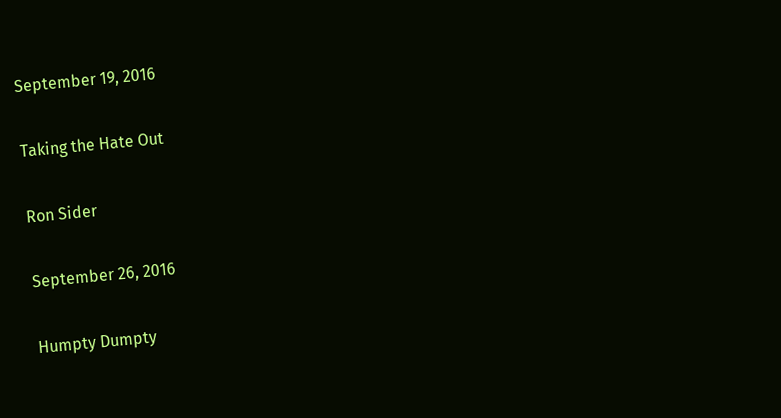September 19, 2016

Taking the Hate Out

Ron Sider

September 26, 2016

Humpty Dumpty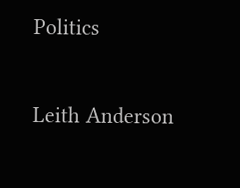Politics

Leith Anderson